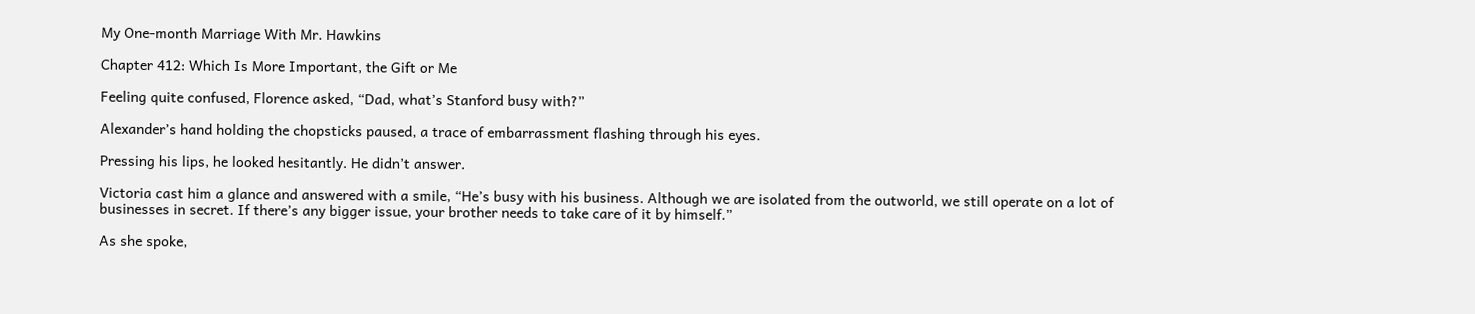My One-month Marriage With Mr. Hawkins

Chapter 412: Which Is More Important, the Gift or Me

Feeling quite confused, Florence asked, “Dad, what’s Stanford busy with?”

Alexander’s hand holding the chopsticks paused, a trace of embarrassment flashing through his eyes.

Pressing his lips, he looked hesitantly. He didn’t answer.

Victoria cast him a glance and answered with a smile, “He’s busy with his business. Although we are isolated from the outworld, we still operate on a lot of businesses in secret. If there’s any bigger issue, your brother needs to take care of it by himself.”

As she spoke,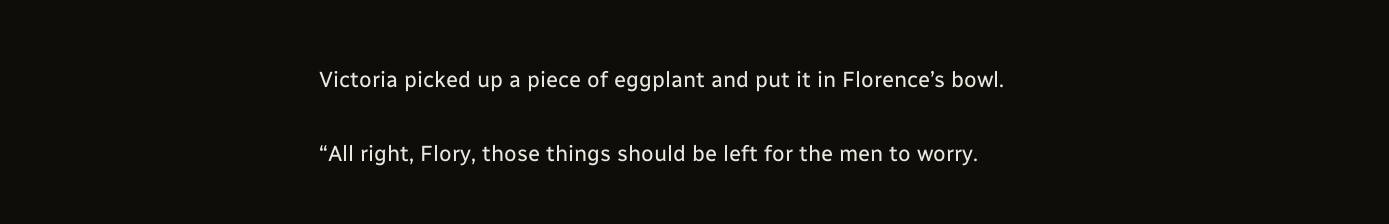Victoria picked up a piece of eggplant and put it in Florence’s bowl.

“All right, Flory, those things should be left for the men to worry.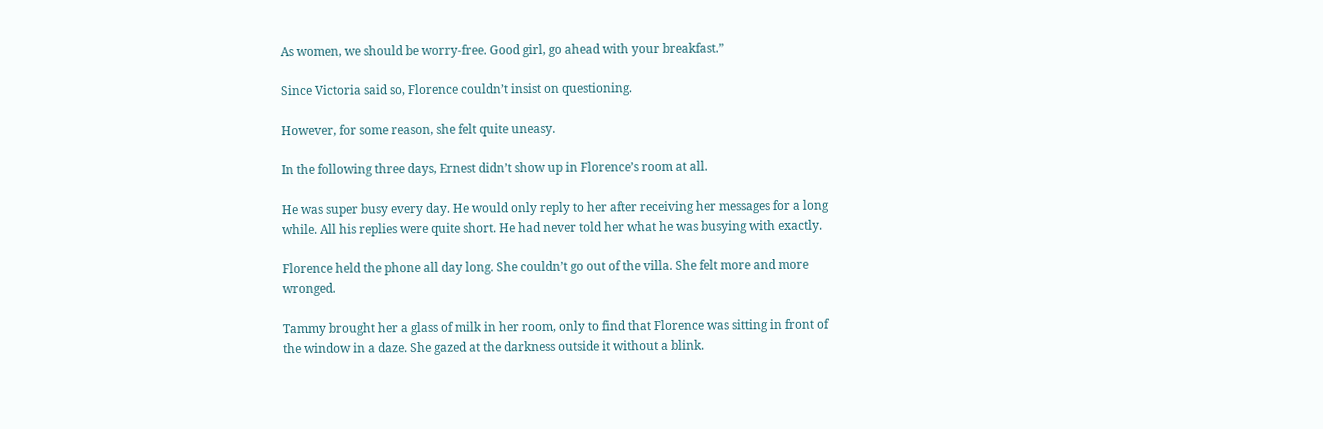As women, we should be worry-free. Good girl, go ahead with your breakfast.”

Since Victoria said so, Florence couldn’t insist on questioning.

However, for some reason, she felt quite uneasy.

In the following three days, Ernest didn’t show up in Florence’s room at all.

He was super busy every day. He would only reply to her after receiving her messages for a long while. All his replies were quite short. He had never told her what he was busying with exactly.

Florence held the phone all day long. She couldn’t go out of the villa. She felt more and more wronged.

Tammy brought her a glass of milk in her room, only to find that Florence was sitting in front of the window in a daze. She gazed at the darkness outside it without a blink.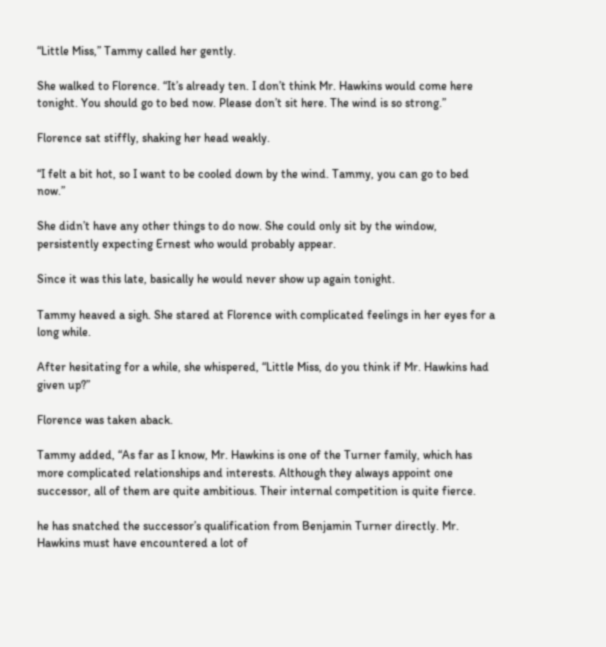“Little Miss,” Tammy called her gently.

She walked to Florence. “It’s already ten. I don’t think Mr. Hawkins would come here tonight. You should go to bed now. Please don’t sit here. The wind is so strong.”

Florence sat stiffly, shaking her head weakly.

“I felt a bit hot, so I want to be cooled down by the wind. Tammy, you can go to bed now.”

She didn’t have any other things to do now. She could only sit by the window, persistently expecting Ernest who would probably appear.

Since it was this late, basically he would never show up again tonight.

Tammy heaved a sigh. She stared at Florence with complicated feelings in her eyes for a long while.

After hesitating for a while, she whispered, “Little Miss, do you think if Mr. Hawkins had given up?”

Florence was taken aback.

Tammy added, “As far as I know, Mr. Hawkins is one of the Turner family, which has more complicated relationships and interests. Although they always appoint one successor, all of them are quite ambitious. Their internal competition is quite fierce.

he has snatched the successor’s qualification from Benjamin Turner directly. Mr. Hawkins must have encountered a lot of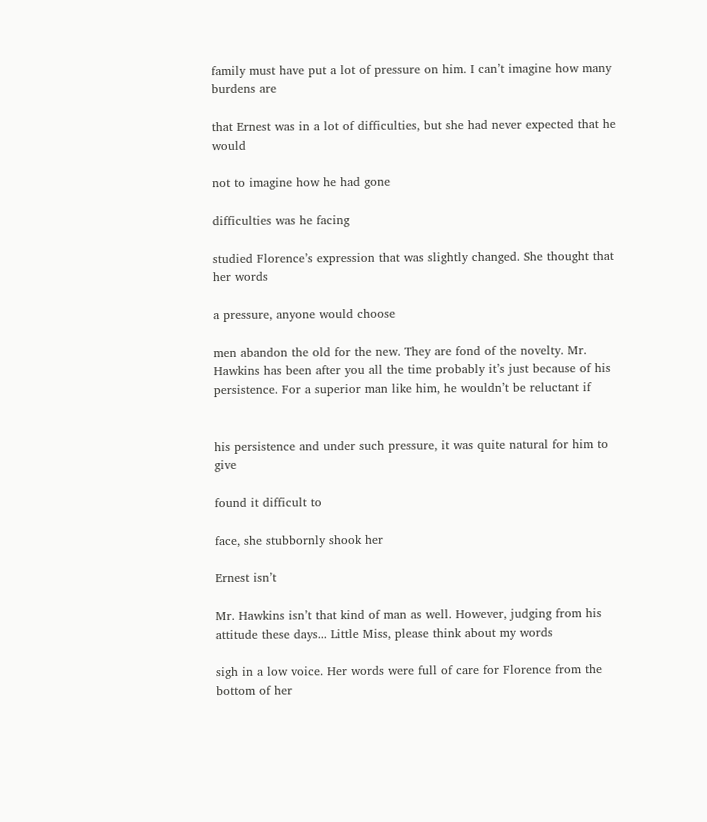family must have put a lot of pressure on him. I can’t imagine how many burdens are

that Ernest was in a lot of difficulties, but she had never expected that he would

not to imagine how he had gone

difficulties was he facing

studied Florence’s expression that was slightly changed. She thought that her words

a pressure, anyone would choose

men abandon the old for the new. They are fond of the novelty. Mr. Hawkins has been after you all the time probably it’s just because of his persistence. For a superior man like him, he wouldn’t be reluctant if


his persistence and under such pressure, it was quite natural for him to give

found it difficult to

face, she stubbornly shook her

Ernest isn’t

Mr. Hawkins isn’t that kind of man as well. However, judging from his attitude these days... Little Miss, please think about my words

sigh in a low voice. Her words were full of care for Florence from the bottom of her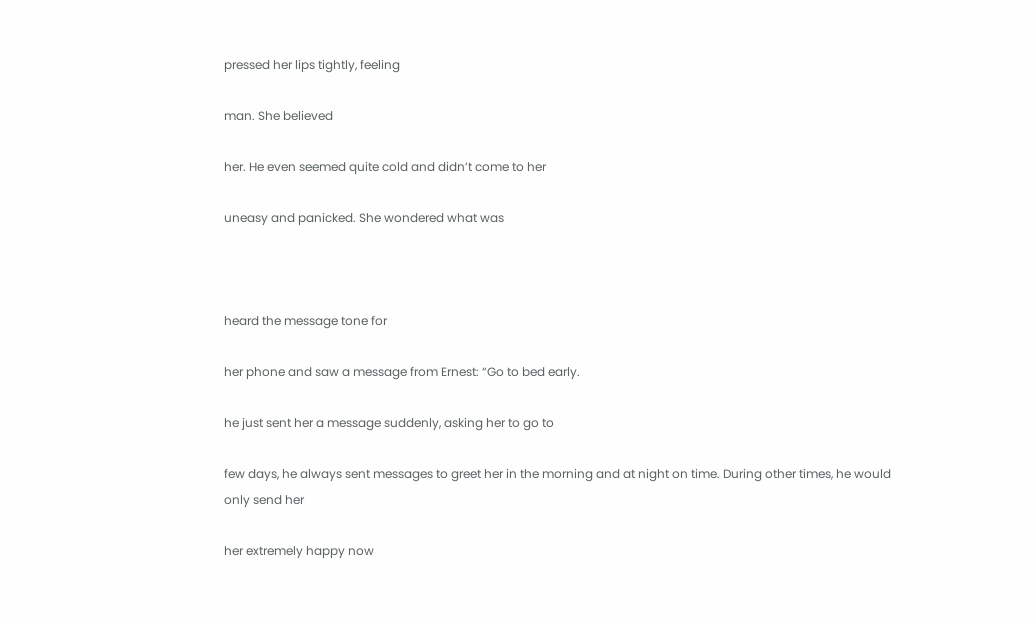pressed her lips tightly, feeling

man. She believed

her. He even seemed quite cold and didn’t come to her

uneasy and panicked. She wondered what was



heard the message tone for

her phone and saw a message from Ernest: “Go to bed early.

he just sent her a message suddenly, asking her to go to

few days, he always sent messages to greet her in the morning and at night on time. During other times, he would only send her

her extremely happy now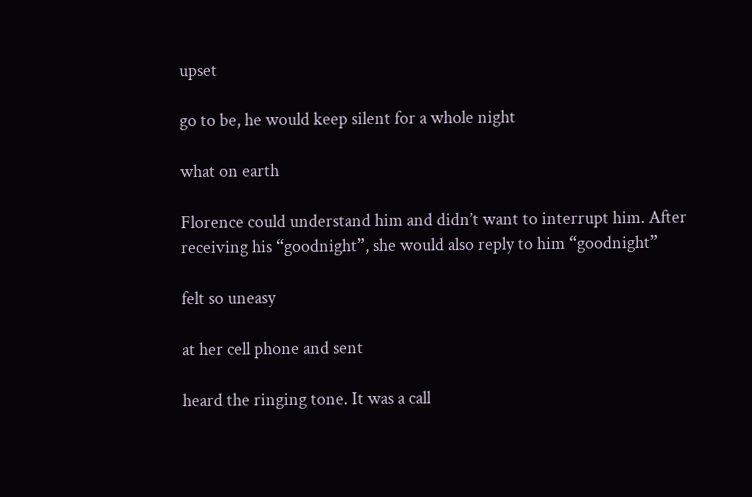upset

go to be, he would keep silent for a whole night

what on earth

Florence could understand him and didn’t want to interrupt him. After receiving his “goodnight”, she would also reply to him “goodnight”

felt so uneasy

at her cell phone and sent

heard the ringing tone. It was a call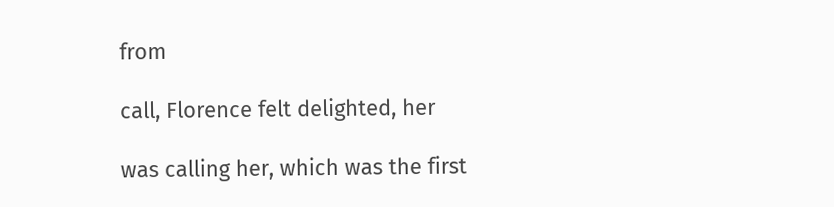from

call, Florence felt delighted, her

was calling her, which was the first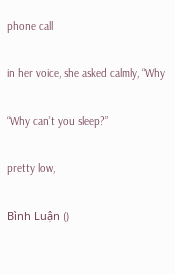phone call

in her voice, she asked calmly, “Why

“Why can’t you sleep?”

pretty low,

Bình Luận ()